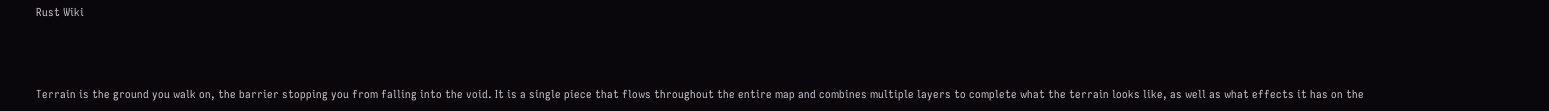Rust Wiki



Terrain is the ground you walk on, the barrier stopping you from falling into the void. It is a single piece that flows throughout the entire map and combines multiple layers to complete what the terrain looks like, as well as what effects it has on the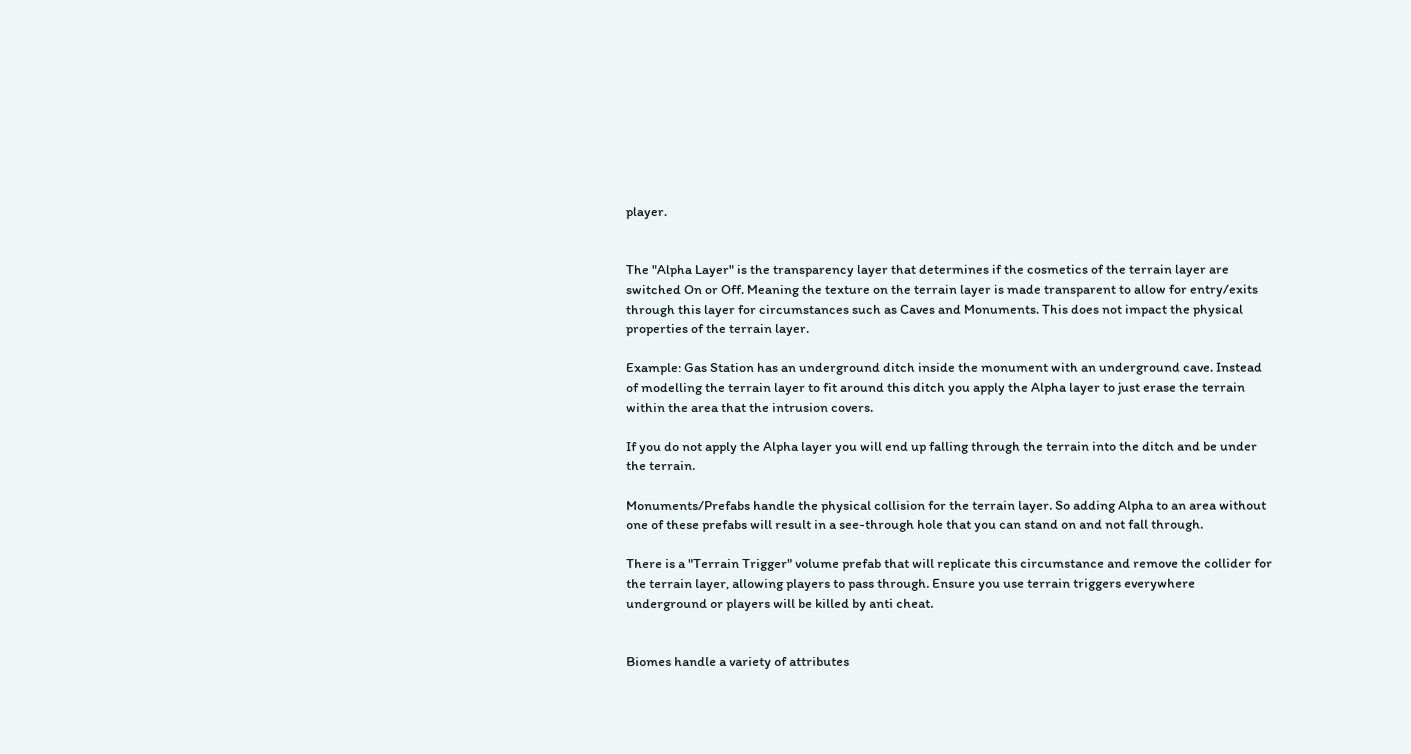player.


The "Alpha Layer" is the transparency layer that determines if the cosmetics of the terrain layer are switched On or Off. Meaning the texture on the terrain layer is made transparent to allow for entry/exits through this layer for circumstances such as Caves and Monuments. This does not impact the physical properties of the terrain layer.

Example: Gas Station has an underground ditch inside the monument with an underground cave. Instead of modelling the terrain layer to fit around this ditch you apply the Alpha layer to just erase the terrain within the area that the intrusion covers.

If you do not apply the Alpha layer you will end up falling through the terrain into the ditch and be under the terrain.

Monuments/Prefabs handle the physical collision for the terrain layer. So adding Alpha to an area without one of these prefabs will result in a see-through hole that you can stand on and not fall through.

There is a "Terrain Trigger" volume prefab that will replicate this circumstance and remove the collider for the terrain layer, allowing players to pass through. Ensure you use terrain triggers everywhere underground or players will be killed by anti cheat.


Biomes handle a variety of attributes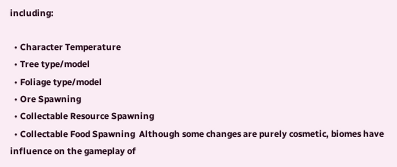including:

  • Character Temperature
  • Tree type/model
  • Foliage type/model
  • Ore Spawning
  • Collectable Resource Spawning
  • Collectable Food Spawning  Although some changes are purely cosmetic, biomes have influence on the gameplay of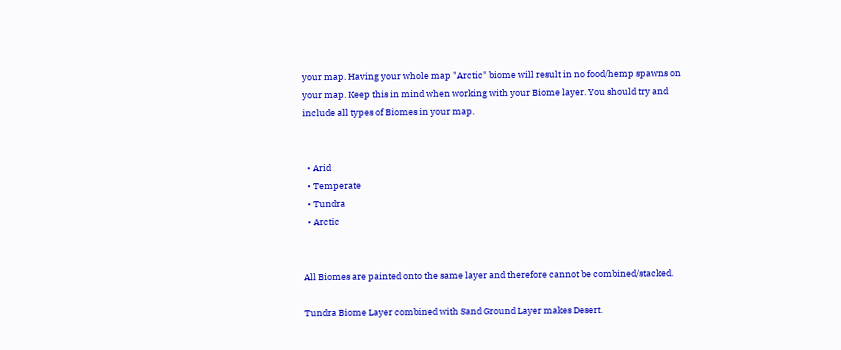your map. Having your whole map "Arctic" biome will result in no food/hemp spawns on your map. Keep this in mind when working with your Biome layer. You should try and include all types of Biomes in your map.


  • Arid
  • Temperate
  • Tundra
  • Arctic


All Biomes are painted onto the same layer and therefore cannot be combined/stacked.

Tundra Biome Layer combined with Sand Ground Layer makes Desert.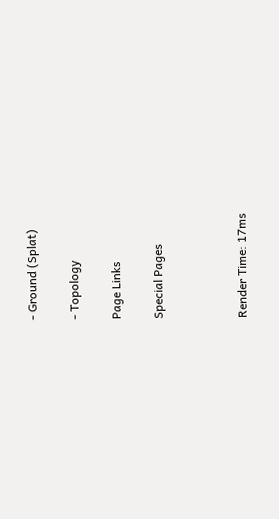- Ground (Splat)

- Topology

Page Links

Special Pages



Render Time: 17ms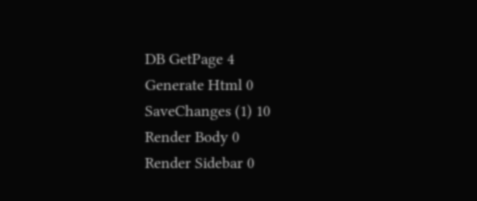DB GetPage 4
Generate Html 0
SaveChanges (1) 10
Render Body 0
Render Sidebar 0